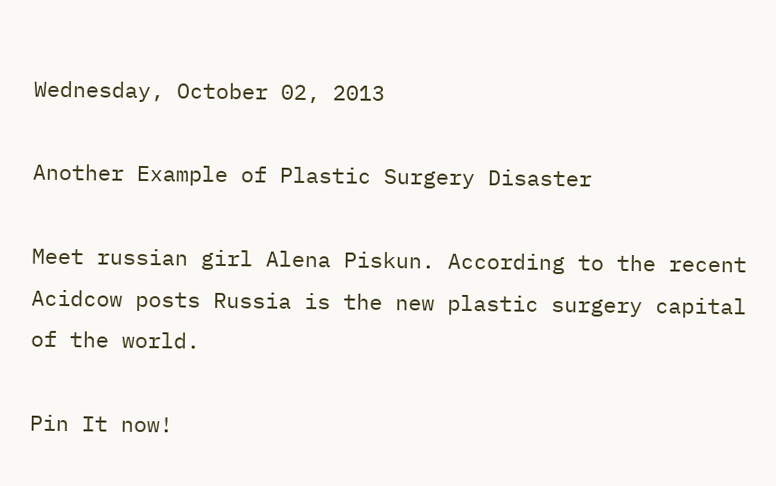Wednesday, October 02, 2013

Another Example of Plastic Surgery Disaster

Meet russian girl Alena Piskun. According to the recent Acidcow posts Russia is the new plastic surgery capital of the world.

Pin It now!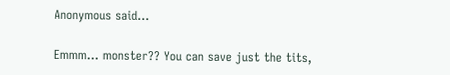Anonymous said...

Emmm... monster?? You can save just the tits,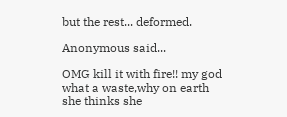but the rest... deformed.

Anonymous said...

OMG kill it with fire!! my god what a waste,why on earth she thinks she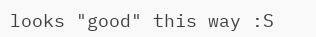looks "good" this way :S